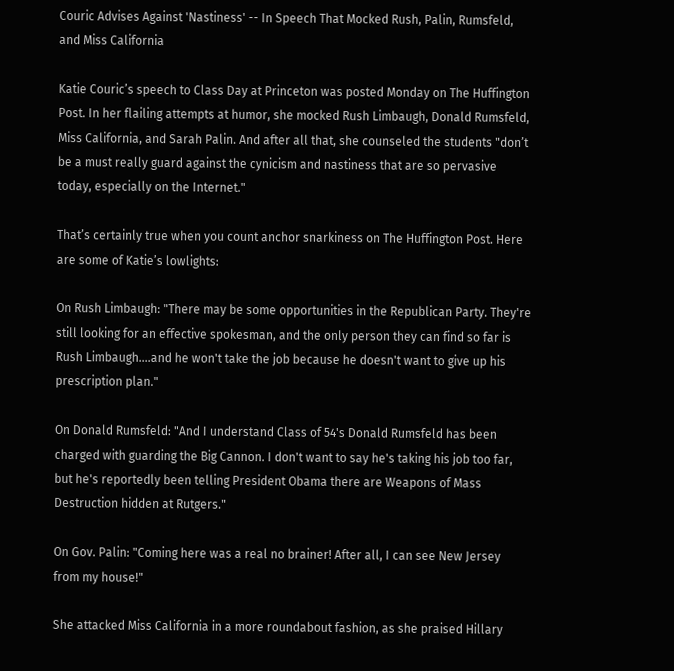Couric Advises Against 'Nastiness' -- In Speech That Mocked Rush, Palin, Rumsfeld, and Miss California

Katie Couric’s speech to Class Day at Princeton was posted Monday on The Huffington Post. In her flailing attempts at humor, she mocked Rush Limbaugh, Donald Rumsfeld, Miss California, and Sarah Palin. And after all that, she counseled the students "don’t be a must really guard against the cynicism and nastiness that are so pervasive today, especially on the Internet."

That’s certainly true when you count anchor snarkiness on The Huffington Post. Here are some of Katie’s lowlights:

On Rush Limbaugh: "There may be some opportunities in the Republican Party. They're still looking for an effective spokesman, and the only person they can find so far is Rush Limbaugh....and he won't take the job because he doesn't want to give up his prescription plan."

On Donald Rumsfeld: "And I understand Class of 54's Donald Rumsfeld has been charged with guarding the Big Cannon. I don't want to say he's taking his job too far, but he's reportedly been telling President Obama there are Weapons of Mass Destruction hidden at Rutgers."

On Gov. Palin: "Coming here was a real no brainer! After all, I can see New Jersey from my house!"

She attacked Miss California in a more roundabout fashion, as she praised Hillary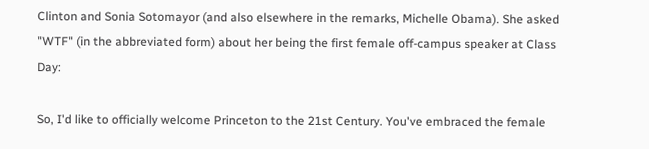Clinton and Sonia Sotomayor (and also elsewhere in the remarks, Michelle Obama). She asked "WTF" (in the abbreviated form) about her being the first female off-campus speaker at Class Day:

So, I'd like to officially welcome Princeton to the 21st Century. You've embraced the female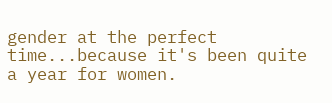gender at the perfect time...because it's been quite a year for women.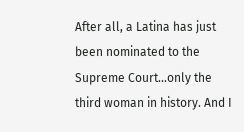After all, a Latina has just been nominated to the Supreme Court...only the third woman in history. And I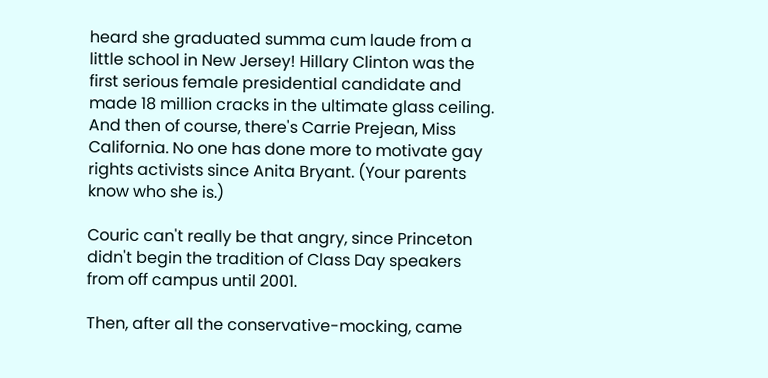heard she graduated summa cum laude from a little school in New Jersey! Hillary Clinton was the first serious female presidential candidate and made 18 million cracks in the ultimate glass ceiling. And then of course, there's Carrie Prejean, Miss California. No one has done more to motivate gay rights activists since Anita Bryant. (Your parents know who she is.)

Couric can't really be that angry, since Princeton didn't begin the tradition of Class Day speakers from off campus until 2001.

Then, after all the conservative-mocking, came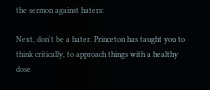the sermon against haters:

Next, don't be a hater. Princeton has taught you to think critically, to approach things with a healthy dose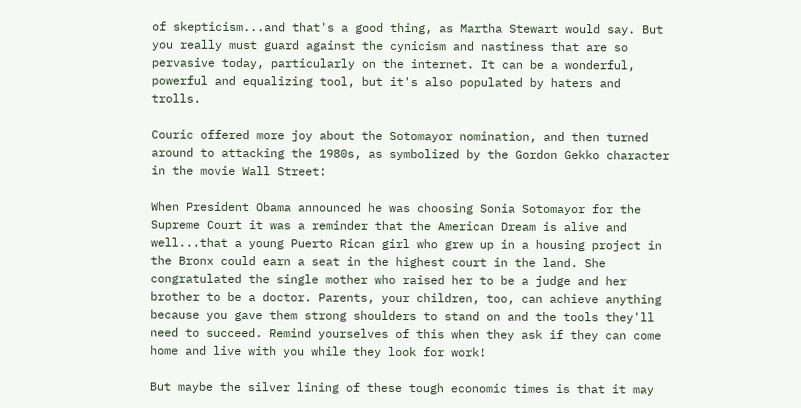of skepticism...and that's a good thing, as Martha Stewart would say. But you really must guard against the cynicism and nastiness that are so pervasive today, particularly on the internet. It can be a wonderful, powerful and equalizing tool, but it's also populated by haters and trolls.

Couric offered more joy about the Sotomayor nomination, and then turned around to attacking the 1980s, as symbolized by the Gordon Gekko character in the movie Wall Street:

When President Obama announced he was choosing Sonia Sotomayor for the Supreme Court it was a reminder that the American Dream is alive and well...that a young Puerto Rican girl who grew up in a housing project in the Bronx could earn a seat in the highest court in the land. She congratulated the single mother who raised her to be a judge and her brother to be a doctor. Parents, your children, too, can achieve anything because you gave them strong shoulders to stand on and the tools they'll need to succeed. Remind yourselves of this when they ask if they can come home and live with you while they look for work!

But maybe the silver lining of these tough economic times is that it may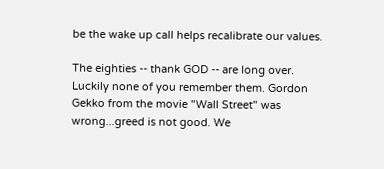be the wake up call helps recalibrate our values.

The eighties -- thank GOD -- are long over. Luckily none of you remember them. Gordon Gekko from the movie "Wall Street" was wrong...greed is not good. We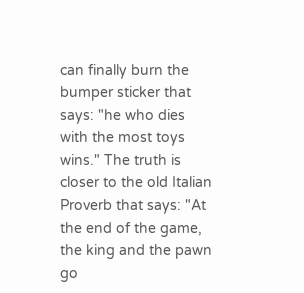can finally burn the bumper sticker that says: "he who dies with the most toys wins." The truth is closer to the old Italian Proverb that says: "At the end of the game, the king and the pawn go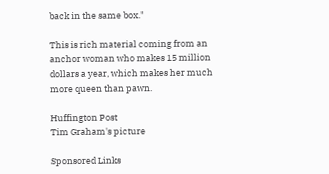back in the same box."

This is rich material coming from an anchor woman who makes 15 million dollars a year, which makes her much more queen than pawn.

Huffington Post
Tim Graham's picture

Sponsored Links